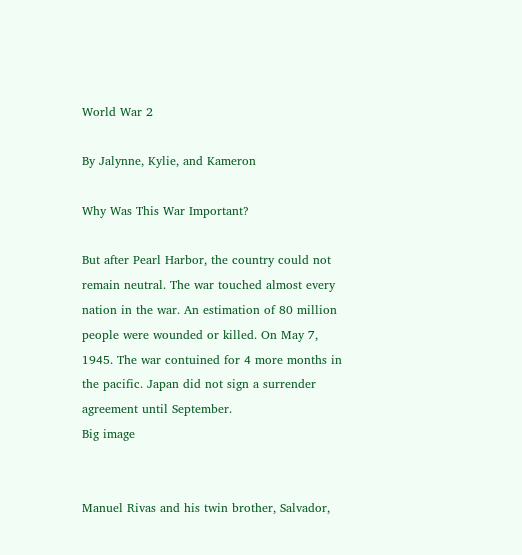World War 2

By Jalynne, Kylie, and Kameron

Why Was This War Important?

But after Pearl Harbor, the country could not remain neutral. The war touched almost every nation in the war. An estimation of 80 million people were wounded or killed. On May 7, 1945. The war contuined for 4 more months in the pacific. Japan did not sign a surrender agreement until September.
Big image


Manuel Rivas and his twin brother, Salvador,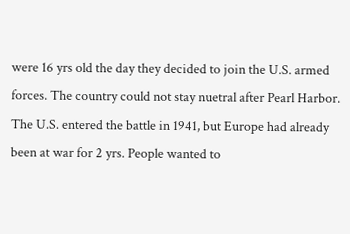were 16 yrs old the day they decided to join the U.S. armed forces. The country could not stay nuetral after Pearl Harbor. The U.S. entered the battle in 1941, but Europe had already been at war for 2 yrs. People wanted to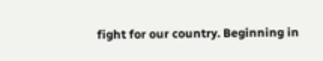fight for our country. Beginning in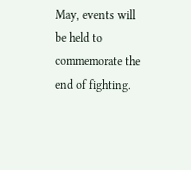May, events will be held to commemorate the end of fighting.